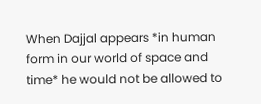When Dajjal appears *in human form in our world of space and time* he would not be allowed to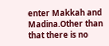enter Makkah and Madina.Other than that there is no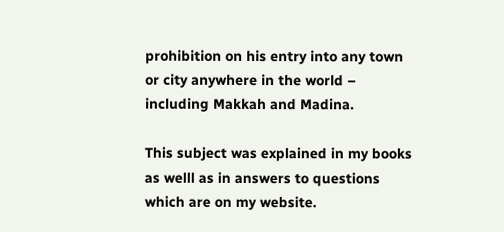prohibition on his entry into any town or city anywhere in the world – including Makkah and Madina.

This subject was explained in my books as welll as in answers to questions which are on my website.